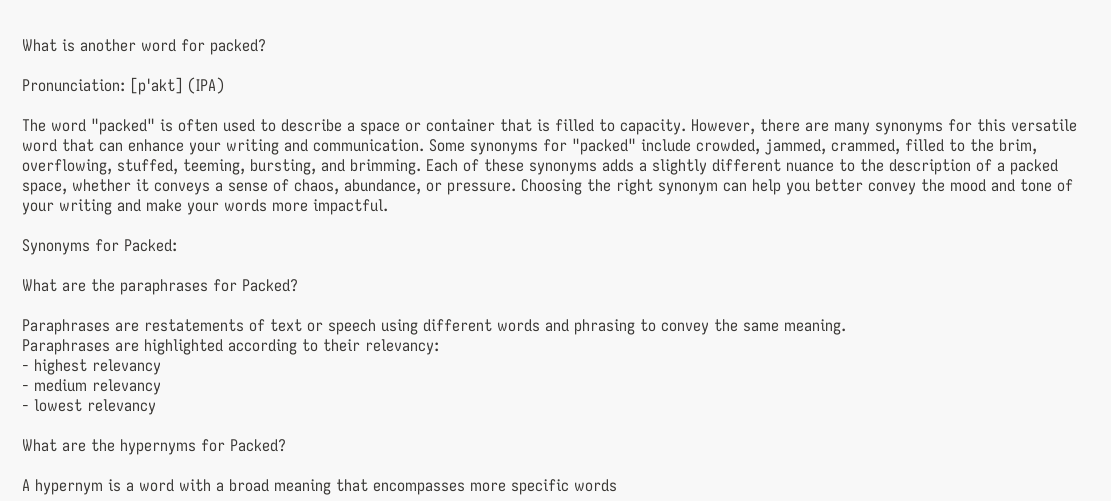What is another word for packed?

Pronunciation: [pˈakt] (IPA)

The word "packed" is often used to describe a space or container that is filled to capacity. However, there are many synonyms for this versatile word that can enhance your writing and communication. Some synonyms for "packed" include crowded, jammed, crammed, filled to the brim, overflowing, stuffed, teeming, bursting, and brimming. Each of these synonyms adds a slightly different nuance to the description of a packed space, whether it conveys a sense of chaos, abundance, or pressure. Choosing the right synonym can help you better convey the mood and tone of your writing and make your words more impactful.

Synonyms for Packed:

What are the paraphrases for Packed?

Paraphrases are restatements of text or speech using different words and phrasing to convey the same meaning.
Paraphrases are highlighted according to their relevancy:
- highest relevancy
- medium relevancy
- lowest relevancy

What are the hypernyms for Packed?

A hypernym is a word with a broad meaning that encompasses more specific words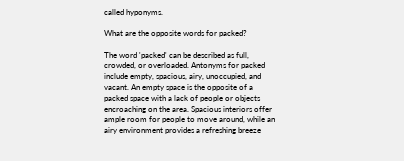called hyponyms.

What are the opposite words for packed?

The word 'packed' can be described as full, crowded, or overloaded. Antonyms for packed include empty, spacious, airy, unoccupied, and vacant. An empty space is the opposite of a packed space with a lack of people or objects encroaching on the area. Spacious interiors offer ample room for people to move around, while an airy environment provides a refreshing breeze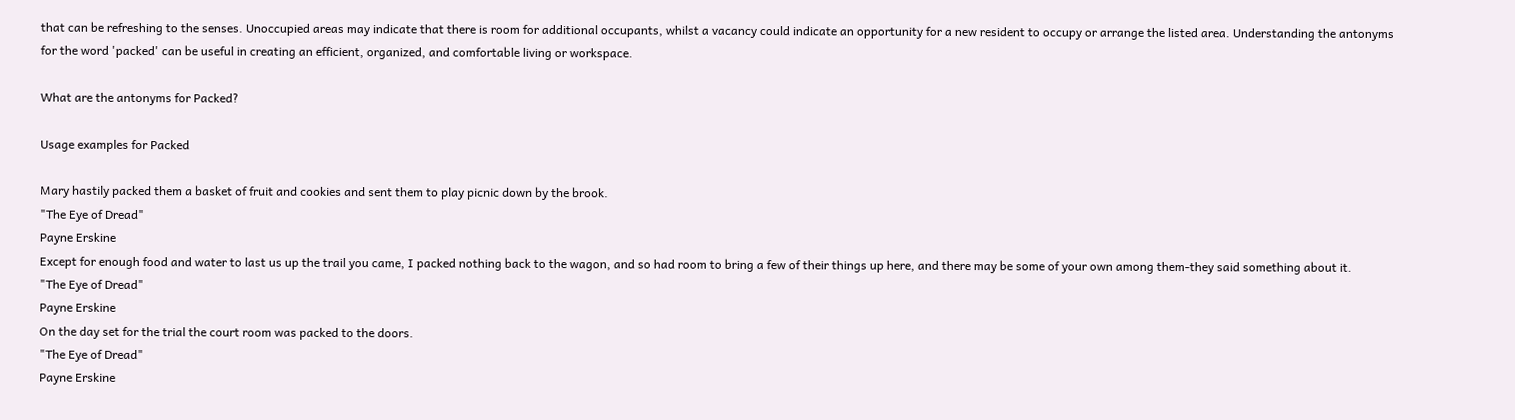that can be refreshing to the senses. Unoccupied areas may indicate that there is room for additional occupants, whilst a vacancy could indicate an opportunity for a new resident to occupy or arrange the listed area. Understanding the antonyms for the word 'packed' can be useful in creating an efficient, organized, and comfortable living or workspace.

What are the antonyms for Packed?

Usage examples for Packed

Mary hastily packed them a basket of fruit and cookies and sent them to play picnic down by the brook.
"The Eye of Dread"
Payne Erskine
Except for enough food and water to last us up the trail you came, I packed nothing back to the wagon, and so had room to bring a few of their things up here, and there may be some of your own among them-they said something about it.
"The Eye of Dread"
Payne Erskine
On the day set for the trial the court room was packed to the doors.
"The Eye of Dread"
Payne Erskine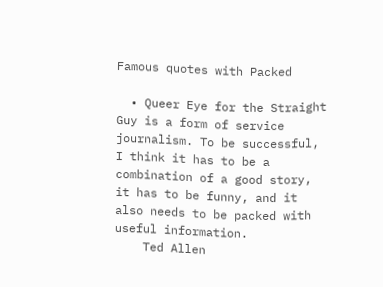Famous quotes with Packed

  • Queer Eye for the Straight Guy is a form of service journalism. To be successful, I think it has to be a combination of a good story, it has to be funny, and it also needs to be packed with useful information.
    Ted Allen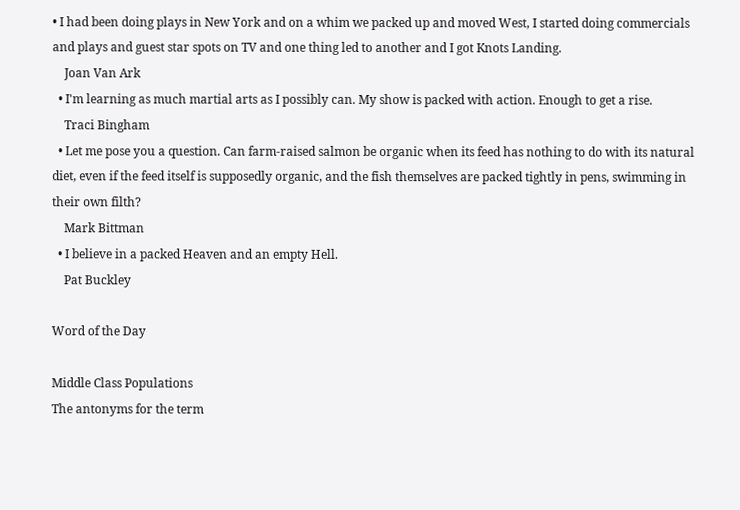• I had been doing plays in New York and on a whim we packed up and moved West, I started doing commercials and plays and guest star spots on TV and one thing led to another and I got Knots Landing.
    Joan Van Ark
  • I'm learning as much martial arts as I possibly can. My show is packed with action. Enough to get a rise.
    Traci Bingham
  • Let me pose you a question. Can farm-raised salmon be organic when its feed has nothing to do with its natural diet, even if the feed itself is supposedly organic, and the fish themselves are packed tightly in pens, swimming in their own filth?
    Mark Bittman
  • I believe in a packed Heaven and an empty Hell.
    Pat Buckley

Word of the Day

Middle Class Populations
The antonyms for the term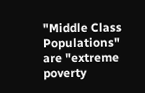"Middle Class Populations" are "extreme poverty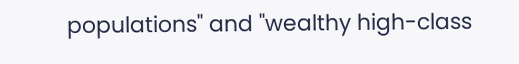populations" and "wealthy high-class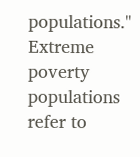populations." Extreme poverty populations refer to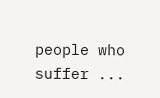people who suffer ...